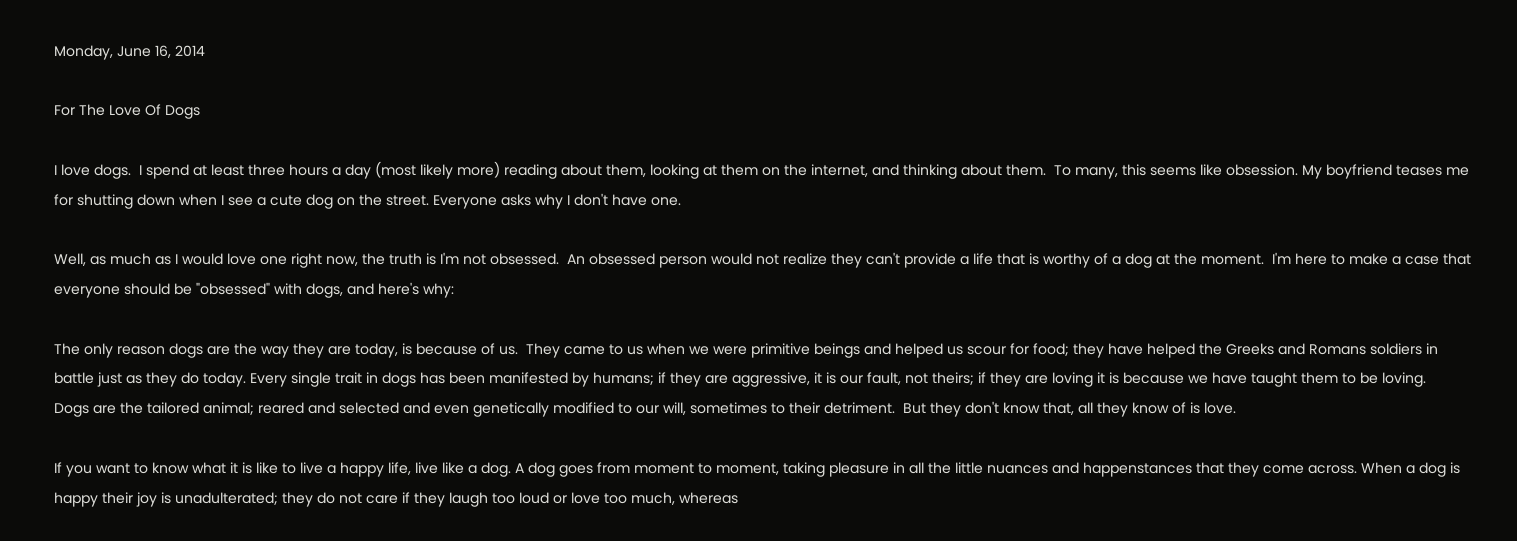Monday, June 16, 2014

For The Love Of Dogs

I love dogs.  I spend at least three hours a day (most likely more) reading about them, looking at them on the internet, and thinking about them.  To many, this seems like obsession. My boyfriend teases me for shutting down when I see a cute dog on the street. Everyone asks why I don't have one.

Well, as much as I would love one right now, the truth is I'm not obsessed.  An obsessed person would not realize they can't provide a life that is worthy of a dog at the moment.  I'm here to make a case that everyone should be "obsessed" with dogs, and here's why:

The only reason dogs are the way they are today, is because of us.  They came to us when we were primitive beings and helped us scour for food; they have helped the Greeks and Romans soldiers in battle just as they do today. Every single trait in dogs has been manifested by humans; if they are aggressive, it is our fault, not theirs; if they are loving it is because we have taught them to be loving.
Dogs are the tailored animal; reared and selected and even genetically modified to our will, sometimes to their detriment.  But they don't know that, all they know of is love.

If you want to know what it is like to live a happy life, live like a dog. A dog goes from moment to moment, taking pleasure in all the little nuances and happenstances that they come across. When a dog is happy their joy is unadulterated; they do not care if they laugh too loud or love too much, whereas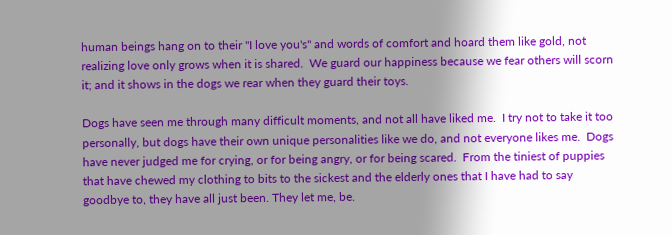human beings hang on to their "I love you's" and words of comfort and hoard them like gold, not realizing love only grows when it is shared.  We guard our happiness because we fear others will scorn it; and it shows in the dogs we rear when they guard their toys.

Dogs have seen me through many difficult moments, and not all have liked me.  I try not to take it too personally, but dogs have their own unique personalities like we do, and not everyone likes me.  Dogs have never judged me for crying, or for being angry, or for being scared.  From the tiniest of puppies that have chewed my clothing to bits to the sickest and the elderly ones that I have had to say goodbye to, they have all just been. They let me, be.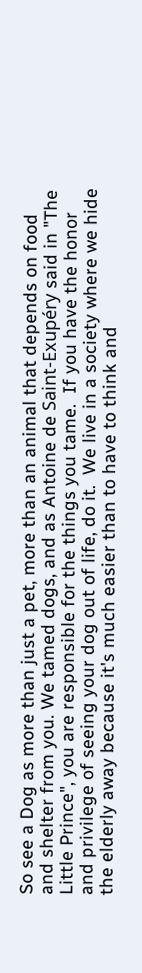So see a Dog as more than just a pet, more than an animal that depends on food and shelter from you. We tamed dogs, and as Antoine de Saint-Exupéry said in "The Little Prince", you are responsible for the things you tame.  If you have the honor and privilege of seeing your dog out of life, do it.  We live in a society where we hide the elderly away because it's much easier than to have to think and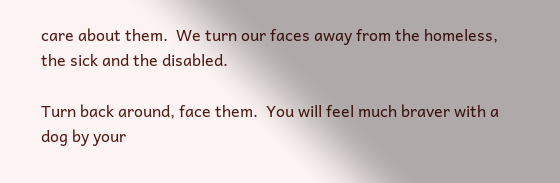care about them.  We turn our faces away from the homeless, the sick and the disabled.

Turn back around, face them.  You will feel much braver with a dog by your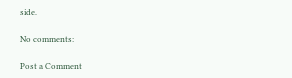side.

No comments:

Post a Comment